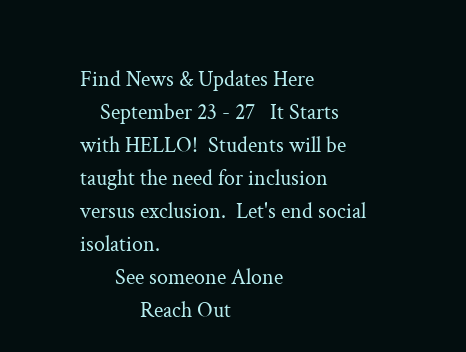Find News & Updates Here
    September 23 - 27   It Starts with HELLO!  Students will be taught the need for inclusion versus exclusion.  Let's end social isolation.
       See someone Alone
            Reach Out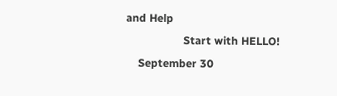and Help
                   Start with HELLO!
    September 30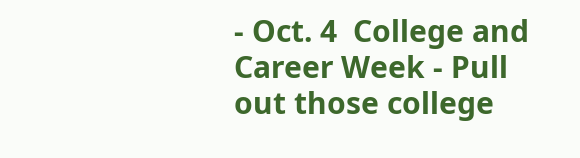- Oct. 4  College and Career Week - Pull out those college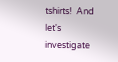tshirts!  And let's investigate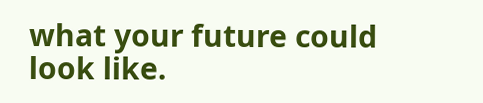what your future could look like.